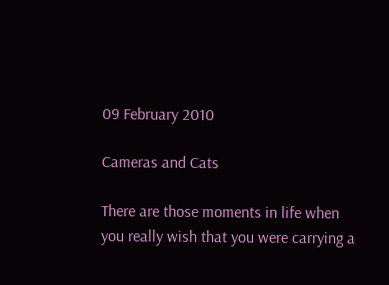09 February 2010

Cameras and Cats

There are those moments in life when you really wish that you were carrying a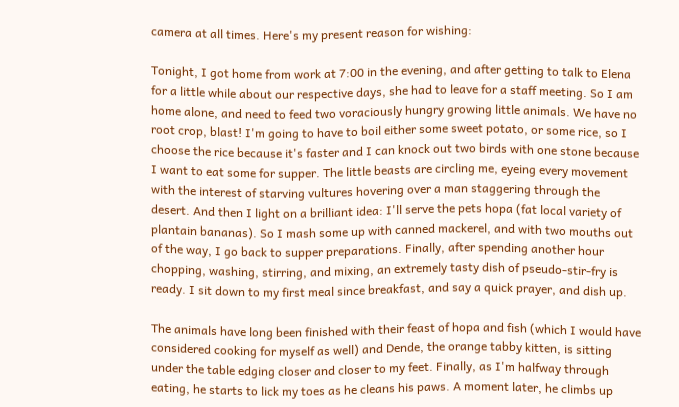camera at all times. Here's my present reason for wishing:

Tonight, I got home from work at 7:00 in the evening, and after getting to talk to Elena for a little while about our respective days, she had to leave for a staff meeting. So I am home alone, and need to feed two voraciously hungry growing little animals. We have no root crop, blast! I'm going to have to boil either some sweet potato, or some rice, so I choose the rice because it's faster and I can knock out two birds with one stone because I want to eat some for supper. The little beasts are circling me, eyeing every movement with the interest of starving vultures hovering over a man staggering through the desert. And then I light on a brilliant idea: I'll serve the pets hopa (fat local variety of plantain bananas). So I mash some up with canned mackerel, and with two mouths out of the way, I go back to supper preparations. Finally, after spending another hour chopping, washing, stirring, and mixing, an extremely tasty dish of pseudo-stir-fry is ready. I sit down to my first meal since breakfast, and say a quick prayer, and dish up.

The animals have long been finished with their feast of hopa and fish (which I would have considered cooking for myself as well) and Dende, the orange tabby kitten, is sitting under the table edging closer and closer to my feet. Finally, as I'm halfway through eating, he starts to lick my toes as he cleans his paws. A moment later, he climbs up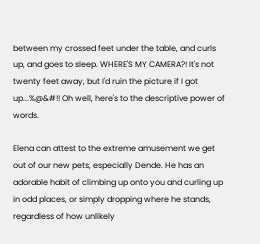between my crossed feet under the table, and curls up, and goes to sleep. WHERE'S MY CAMERA?! It's not twenty feet away, but I'd ruin the picture if I got up...%@&#!! Oh well, here's to the descriptive power of words.

Elena can attest to the extreme amusement we get out of our new pets, especially Dende. He has an adorable habit of climbing up onto you and curling up in odd places, or simply dropping where he stands, regardless of how unlikely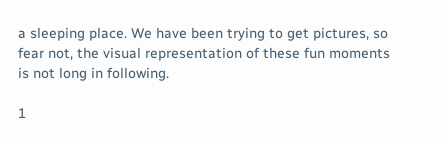a sleeping place. We have been trying to get pictures, so fear not, the visual representation of these fun moments is not long in following.

1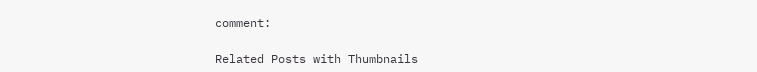comment:

Related Posts with Thumbnails